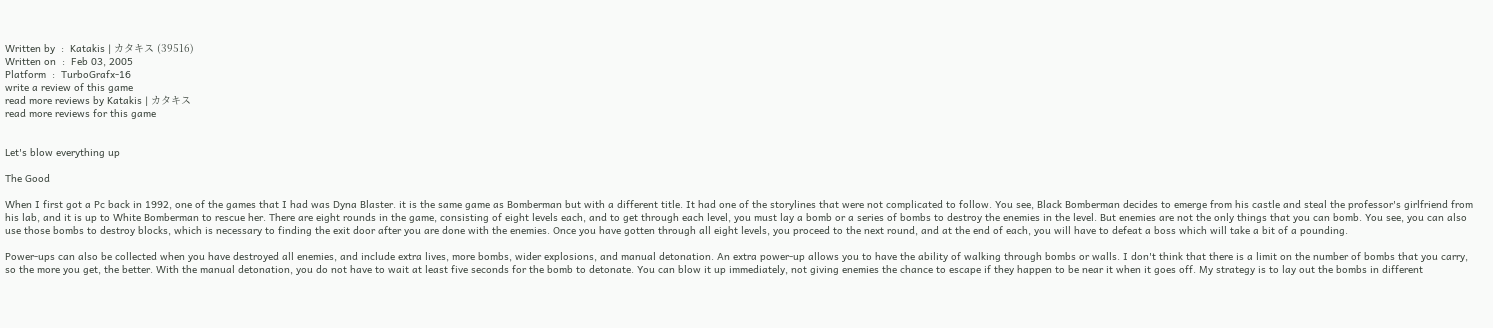Written by  :  Katakis | カタキス (39516)
Written on  :  Feb 03, 2005
Platform  :  TurboGrafx-16
write a review of this game
read more reviews by Katakis | カタキス
read more reviews for this game


Let's blow everything up

The Good

When I first got a Pc back in 1992, one of the games that I had was Dyna Blaster. it is the same game as Bomberman but with a different title. It had one of the storylines that were not complicated to follow. You see, Black Bomberman decides to emerge from his castle and steal the professor's girlfriend from his lab, and it is up to White Bomberman to rescue her. There are eight rounds in the game, consisting of eight levels each, and to get through each level, you must lay a bomb or a series of bombs to destroy the enemies in the level. But enemies are not the only things that you can bomb. You see, you can also use those bombs to destroy blocks, which is necessary to finding the exit door after you are done with the enemies. Once you have gotten through all eight levels, you proceed to the next round, and at the end of each, you will have to defeat a boss which will take a bit of a pounding.

Power-ups can also be collected when you have destroyed all enemies, and include extra lives, more bombs, wider explosions, and manual detonation. An extra power-up allows you to have the ability of walking through bombs or walls. I don't think that there is a limit on the number of bombs that you carry, so the more you get, the better. With the manual detonation, you do not have to wait at least five seconds for the bomb to detonate. You can blow it up immediately, not giving enemies the chance to escape if they happen to be near it when it goes off. My strategy is to lay out the bombs in different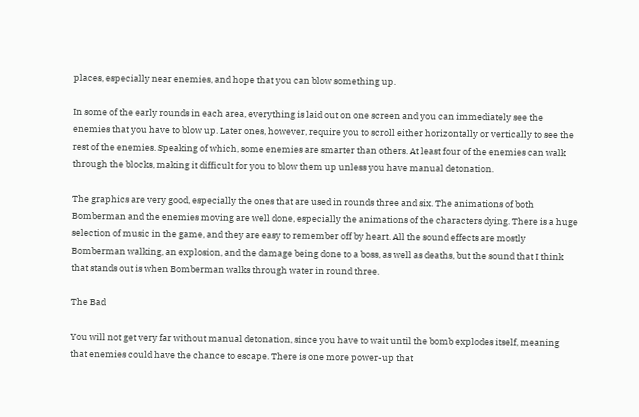places, especially near enemies, and hope that you can blow something up.

In some of the early rounds in each area, everything is laid out on one screen and you can immediately see the enemies that you have to blow up. Later ones, however, require you to scroll either horizontally or vertically to see the rest of the enemies. Speaking of which, some enemies are smarter than others. At least four of the enemies can walk through the blocks, making it difficult for you to blow them up unless you have manual detonation.

The graphics are very good, especially the ones that are used in rounds three and six. The animations of both Bomberman and the enemies moving are well done, especially the animations of the characters dying. There is a huge selection of music in the game, and they are easy to remember off by heart. All the sound effects are mostly Bomberman walking, an explosion, and the damage being done to a boss, as well as deaths, but the sound that I think that stands out is when Bomberman walks through water in round three.

The Bad

You will not get very far without manual detonation, since you have to wait until the bomb explodes itself, meaning that enemies could have the chance to escape. There is one more power-up that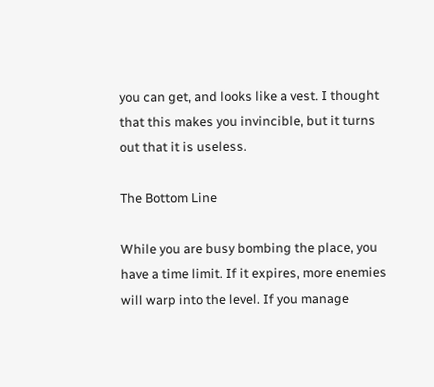you can get, and looks like a vest. I thought that this makes you invincible, but it turns out that it is useless.

The Bottom Line

While you are busy bombing the place, you have a time limit. If it expires, more enemies will warp into the level. If you manage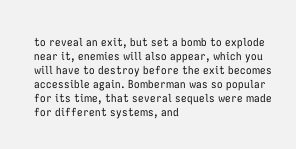to reveal an exit, but set a bomb to explode near it, enemies will also appear, which you will have to destroy before the exit becomes accessible again. Bomberman was so popular for its time, that several sequels were made for different systems, and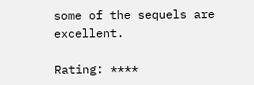some of the sequels are excellent.

Rating: ****